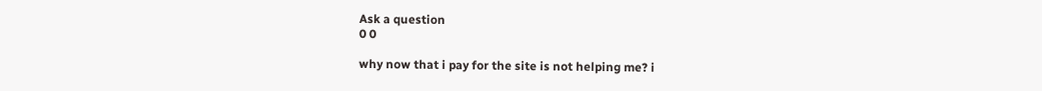Ask a question
0 0

why now that i pay for the site is not helping me? i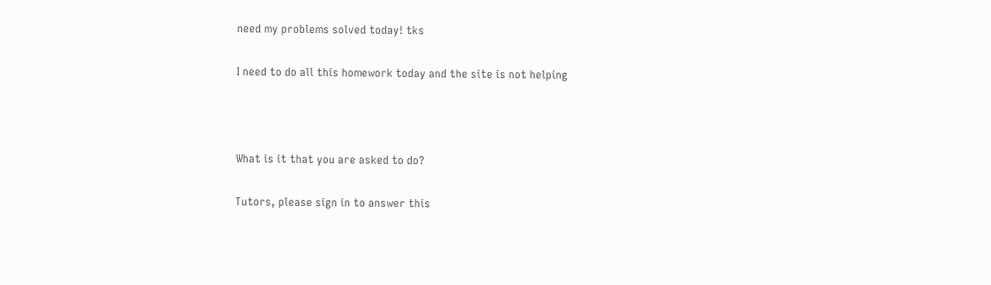need my problems solved today! tks

I need to do all this homework today and the site is not helping



What is it that you are asked to do?

Tutors, please sign in to answer this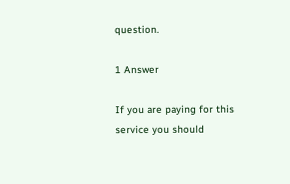question.

1 Answer

If you are paying for this service you should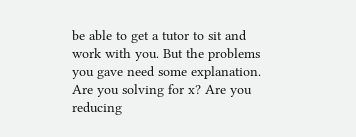be able to get a tutor to sit and work with you. But the problems you gave need some explanation. Are you solving for x? Are you reducing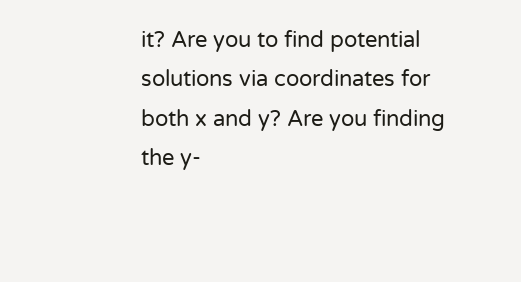it? Are you to find potential solutions via coordinates for both x and y? Are you finding the y-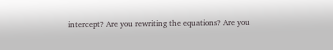intercept? Are you rewriting the equations? Are you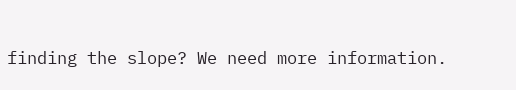finding the slope? We need more information.